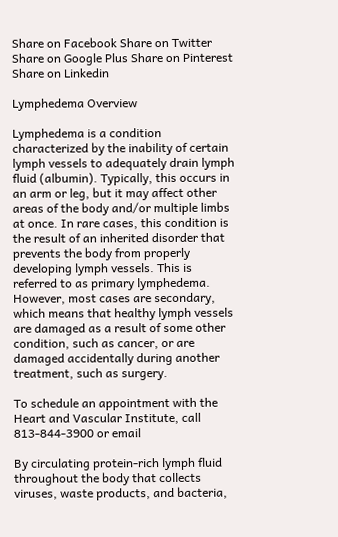Share on Facebook Share on Twitter Share on Google Plus Share on Pinterest Share on Linkedin

Lymphedema Overview

Lymphedema is a condition characterized by the inability of certain lymph vessels to adequately drain lymph fluid (albumin). Typically, this occurs in an arm or leg, but it may affect other areas of the body and/or multiple limbs at once. In rare cases, this condition is the result of an inherited disorder that prevents the body from properly developing lymph vessels. This is referred to as primary lymphedema. However, most cases are secondary, which means that healthy lymph vessels are damaged as a result of some other condition, such as cancer, or are damaged accidentally during another treatment, such as surgery.

To schedule an appointment with the Heart and Vascular Institute, call 813-844-3900 or email

By circulating protein-rich lymph fluid throughout the body that collects viruses, waste products, and bacteria,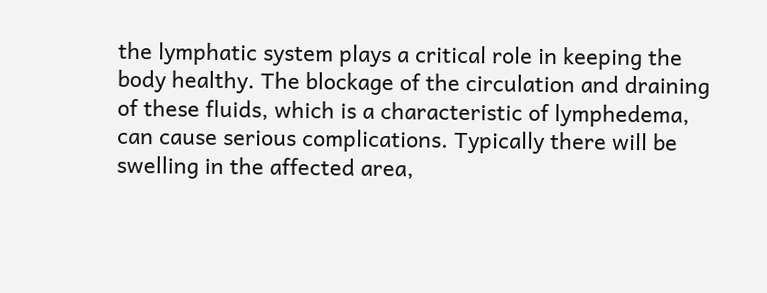the lymphatic system plays a critical role in keeping the body healthy. The blockage of the circulation and draining of these fluids, which is a characteristic of lymphedema, can cause serious complications. Typically there will be swelling in the affected area,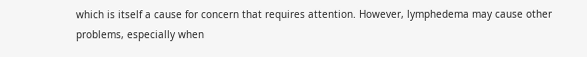which is itself a cause for concern that requires attention. However, lymphedema may cause other problems, especially when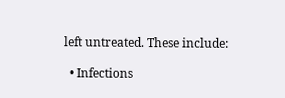left untreated. These include:

  • Infections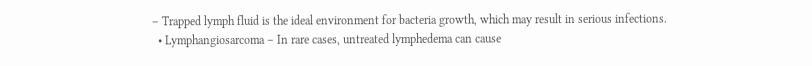– Trapped lymph fluid is the ideal environment for bacteria growth, which may result in serious infections.
  • Lymphangiosarcoma – In rare cases, untreated lymphedema can cause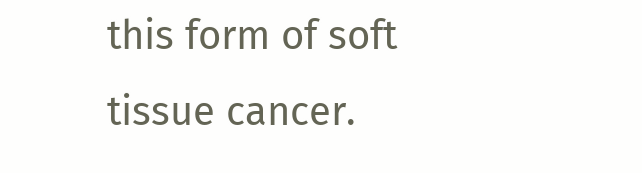this form of soft tissue cancer.